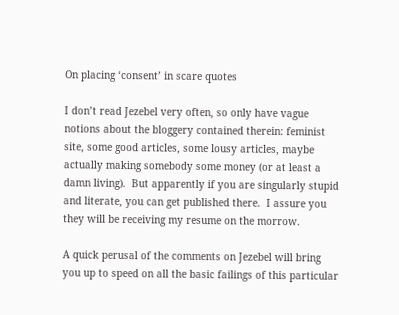On placing ‘consent’ in scare quotes

I don’t read Jezebel very often, so only have vague notions about the bloggery contained therein: feminist site, some good articles, some lousy articles, maybe actually making somebody some money (or at least a damn living).  But apparently if you are singularly stupid and literate, you can get published there.  I assure you they will be receiving my resume on the morrow.

A quick perusal of the comments on Jezebel will bring you up to speed on all the basic failings of this particular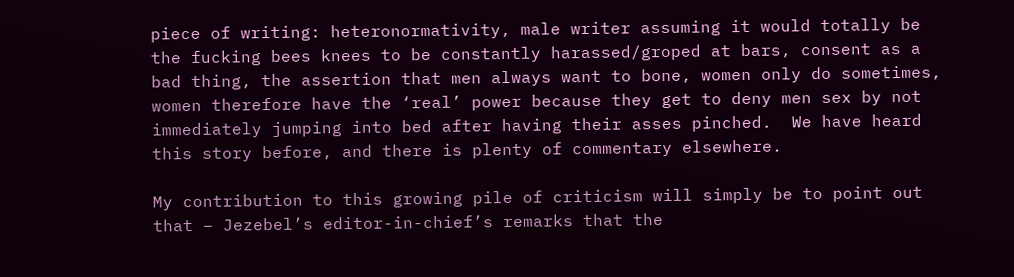piece of writing: heteronormativity, male writer assuming it would totally be the fucking bees knees to be constantly harassed/groped at bars, consent as a bad thing, the assertion that men always want to bone, women only do sometimes, women therefore have the ‘real’ power because they get to deny men sex by not immediately jumping into bed after having their asses pinched.  We have heard this story before, and there is plenty of commentary elsewhere.

My contribution to this growing pile of criticism will simply be to point out that – Jezebel’s editor-in-chief’s remarks that the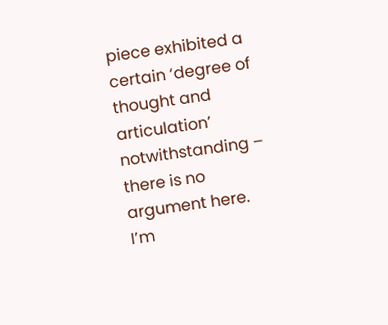piece exhibited a certain ‘degree of thought and articulation’ notwithstanding – there is no argument here.  I’m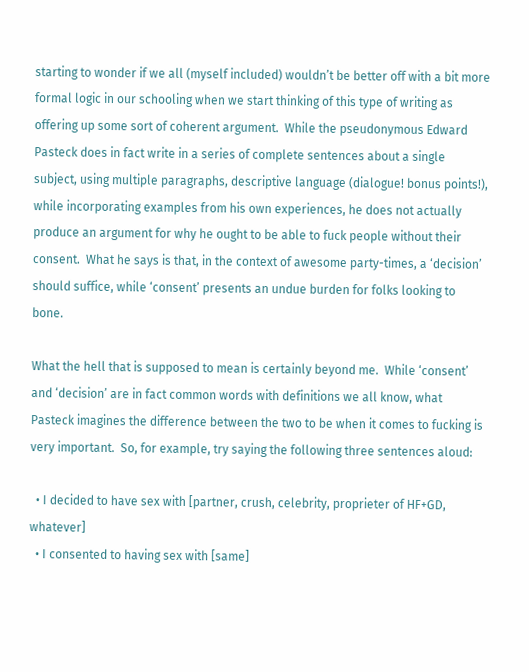starting to wonder if we all (myself included) wouldn’t be better off with a bit more formal logic in our schooling when we start thinking of this type of writing as offering up some sort of coherent argument.  While the pseudonymous Edward Pasteck does in fact write in a series of complete sentences about a single subject, using multiple paragraphs, descriptive language (dialogue! bonus points!), while incorporating examples from his own experiences, he does not actually produce an argument for why he ought to be able to fuck people without their consent.  What he says is that, in the context of awesome party-times, a ‘decision’ should suffice, while ‘consent’ presents an undue burden for folks looking to bone.

What the hell that is supposed to mean is certainly beyond me.  While ‘consent’ and ‘decision’ are in fact common words with definitions we all know, what Pasteck imagines the difference between the two to be when it comes to fucking is very important.  So, for example, try saying the following three sentences aloud:

  • I decided to have sex with [partner, crush, celebrity, proprieter of HF+GD, whatever]
  • I consented to having sex with [same]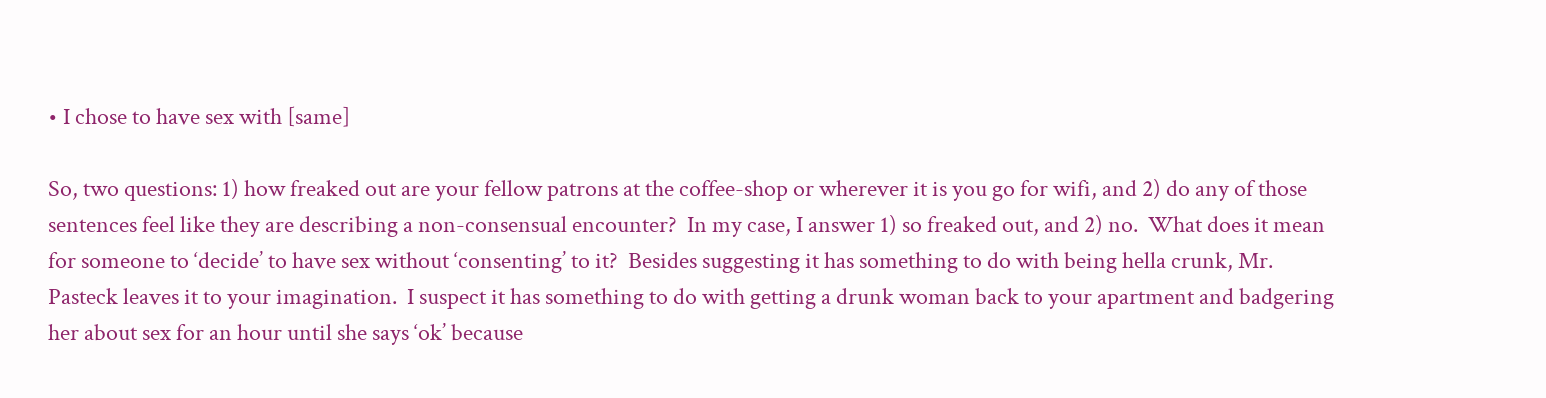• I chose to have sex with [same]

So, two questions: 1) how freaked out are your fellow patrons at the coffee-shop or wherever it is you go for wifi, and 2) do any of those sentences feel like they are describing a non-consensual encounter?  In my case, I answer 1) so freaked out, and 2) no.  What does it mean for someone to ‘decide’ to have sex without ‘consenting’ to it?  Besides suggesting it has something to do with being hella crunk, Mr. Pasteck leaves it to your imagination.  I suspect it has something to do with getting a drunk woman back to your apartment and badgering her about sex for an hour until she says ‘ok’ because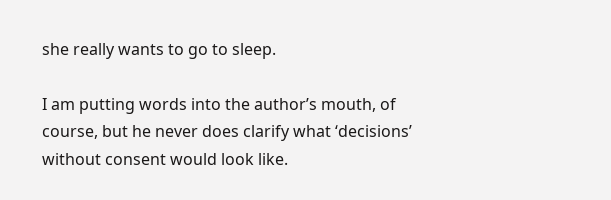she really wants to go to sleep.

I am putting words into the author’s mouth, of course, but he never does clarify what ‘decisions’ without consent would look like.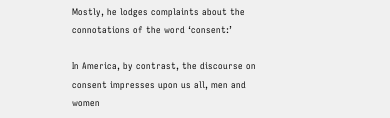Mostly, he lodges complaints about the connotations of the word ‘consent:’

In America, by contrast, the discourse on consent impresses upon us all, men and women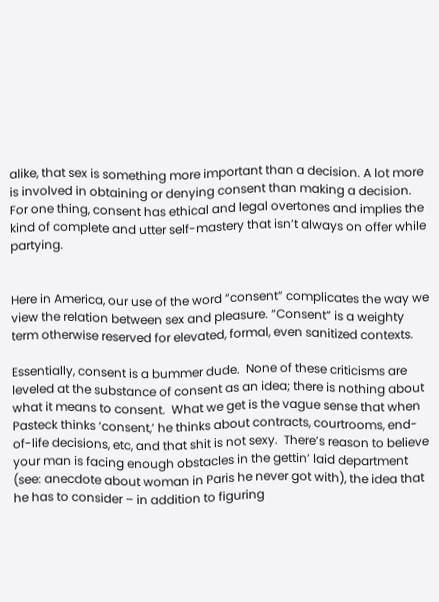alike, that sex is something more important than a decision. A lot more is involved in obtaining or denying consent than making a decision. For one thing, consent has ethical and legal overtones and implies the kind of complete and utter self-mastery that isn’t always on offer while partying.


Here in America, our use of the word “consent” complicates the way we view the relation between sex and pleasure. “Consent” is a weighty term otherwise reserved for elevated, formal, even sanitized contexts.

Essentially, consent is a bummer dude.  None of these criticisms are leveled at the substance of consent as an idea; there is nothing about what it means to consent.  What we get is the vague sense that when Pasteck thinks ‘consent,’ he thinks about contracts, courtrooms, end-of-life decisions, etc, and that shit is not sexy.  There’s reason to believe your man is facing enough obstacles in the gettin’ laid department (see: anecdote about woman in Paris he never got with), the idea that he has to consider – in addition to figuring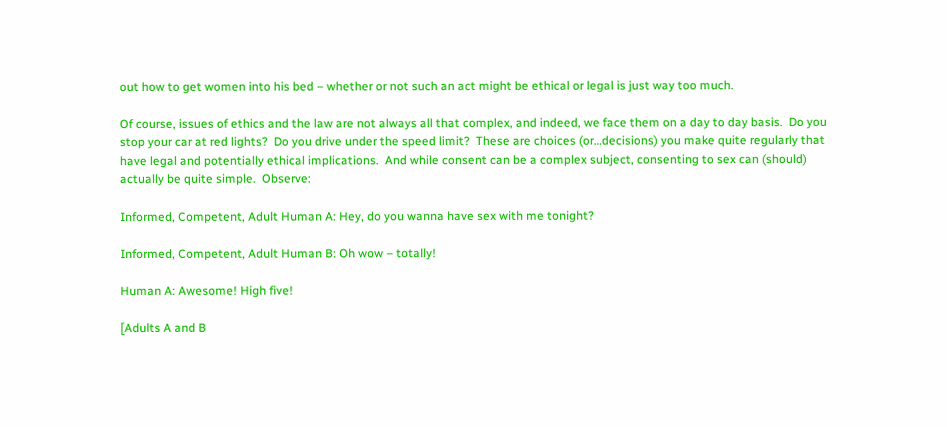out how to get women into his bed – whether or not such an act might be ethical or legal is just way too much.

Of course, issues of ethics and the law are not always all that complex, and indeed, we face them on a day to day basis.  Do you stop your car at red lights?  Do you drive under the speed limit?  These are choices (or…decisions) you make quite regularly that have legal and potentially ethical implications.  And while consent can be a complex subject, consenting to sex can (should) actually be quite simple.  Observe:

Informed, Competent, Adult Human A: Hey, do you wanna have sex with me tonight?

Informed, Competent, Adult Human B: Oh wow – totally!

Human A: Awesome! High five!

[Adults A and B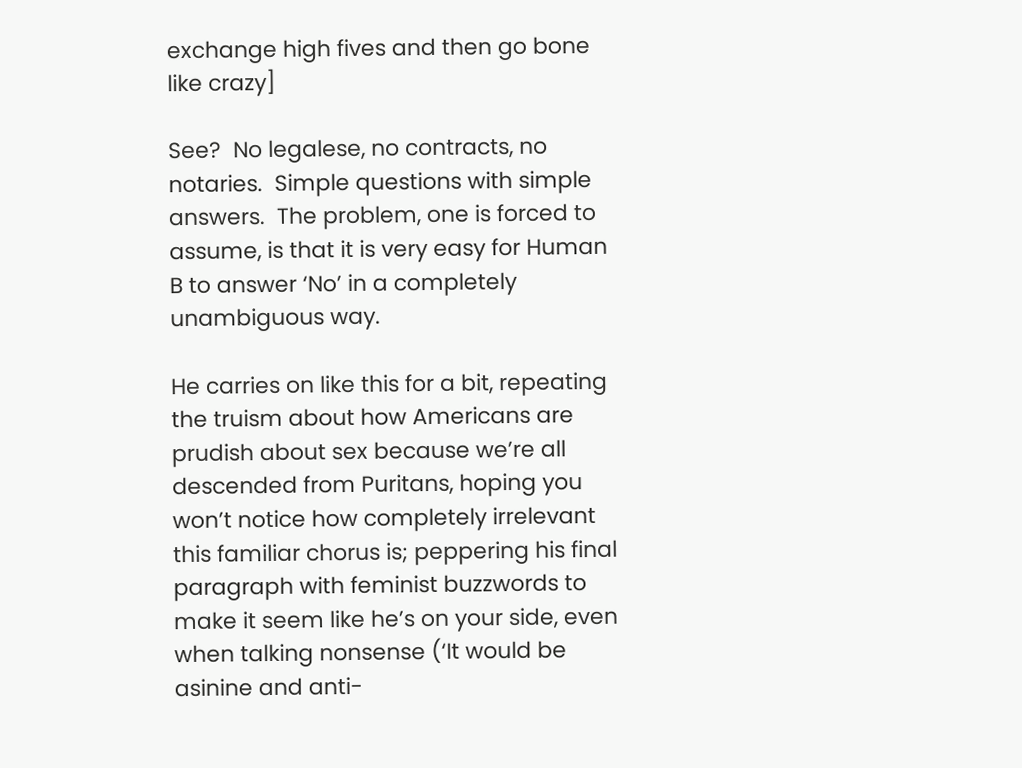exchange high fives and then go bone like crazy]

See?  No legalese, no contracts, no notaries.  Simple questions with simple answers.  The problem, one is forced to assume, is that it is very easy for Human B to answer ‘No’ in a completely unambiguous way.

He carries on like this for a bit, repeating the truism about how Americans are prudish about sex because we’re all descended from Puritans, hoping you won’t notice how completely irrelevant this familiar chorus is; peppering his final paragraph with feminist buzzwords to make it seem like he’s on your side, even when talking nonsense (‘It would be asinine and anti-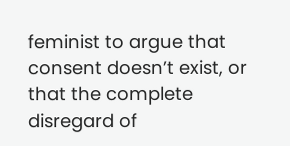feminist to argue that consent doesn’t exist, or that the complete disregard of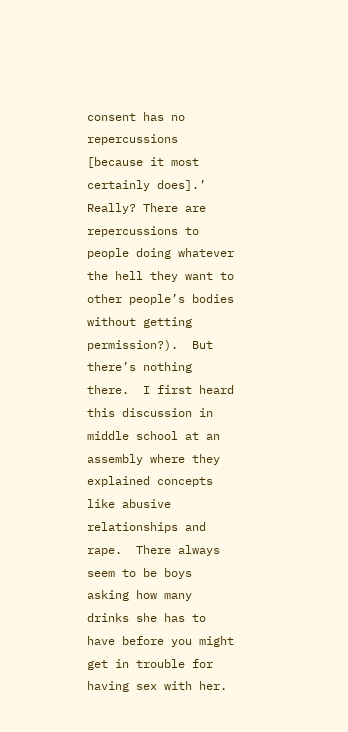consent has no repercussions [because it most certainly does].’ Really? There are repercussions to people doing whatever the hell they want to other people’s bodies without getting permission?).  But there’s nothing there.  I first heard this discussion in middle school at an assembly where they explained concepts like abusive relationships and rape.  There always seem to be boys asking how many drinks she has to have before you might get in trouble for having sex with her.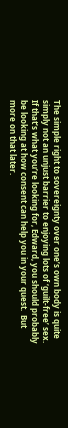The simple right to sovereignty over one’s own body is quite simply not an unjust barrier to enjoying lots of ‘guilt-free’ sex.  If that’s what you’re looking for, Edward, you should probably be looking at how consent can help you in your quest.  But more on that later.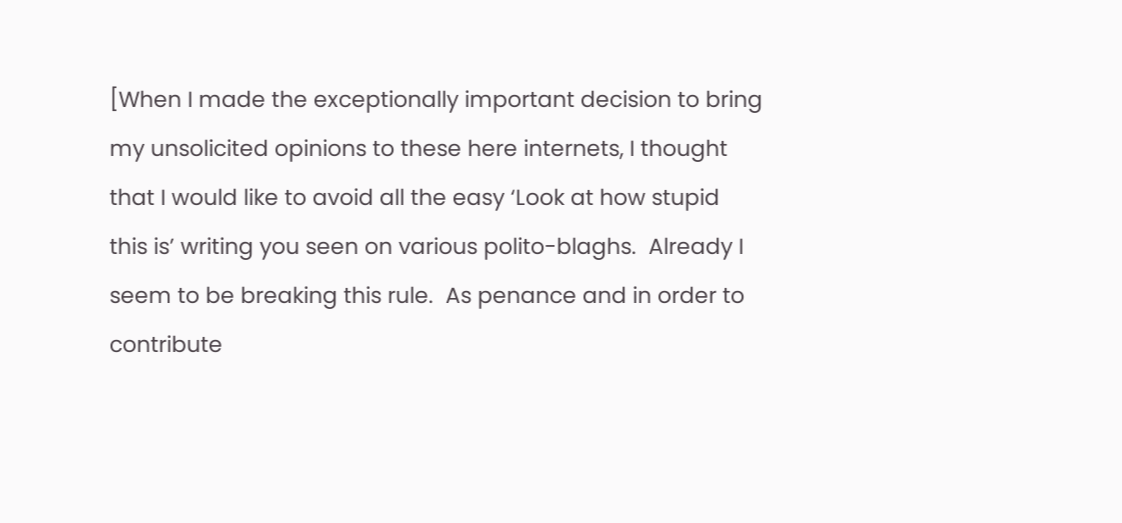[When I made the exceptionally important decision to bring my unsolicited opinions to these here internets, I thought that I would like to avoid all the easy ‘Look at how stupid this is’ writing you seen on various polito-blaghs.  Already I seem to be breaking this rule.  As penance and in order to contribute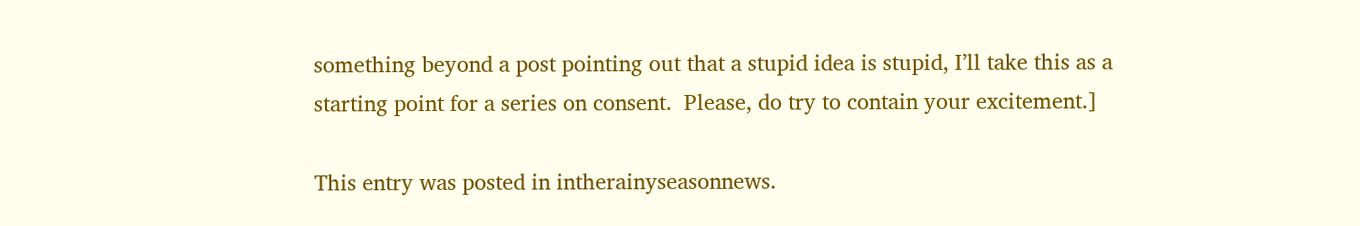something beyond a post pointing out that a stupid idea is stupid, I’ll take this as a starting point for a series on consent.  Please, do try to contain your excitement.]

This entry was posted in intherainyseasonnews.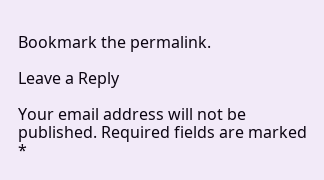Bookmark the permalink.

Leave a Reply

Your email address will not be published. Required fields are marked *